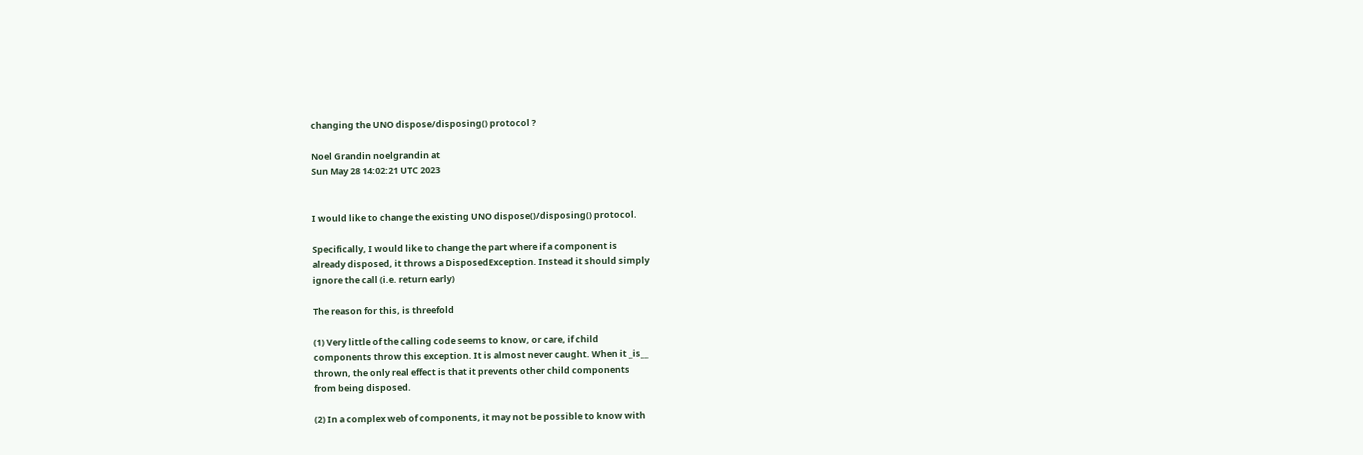changing the UNO dispose/disposing() protocol ?

Noel Grandin noelgrandin at
Sun May 28 14:02:21 UTC 2023


I would like to change the existing UNO dispose()/disposing() protocol.

Specifically, I would like to change the part where if a component is
already disposed, it throws a DisposedException. Instead it should simply
ignore the call (i.e. return early)

The reason for this, is threefold

(1) Very little of the calling code seems to know, or care, if child
components throw this exception. It is almost never caught. When it _is__
thrown, the only real effect is that it prevents other child components
from being disposed.

(2) In a complex web of components, it may not be possible to know with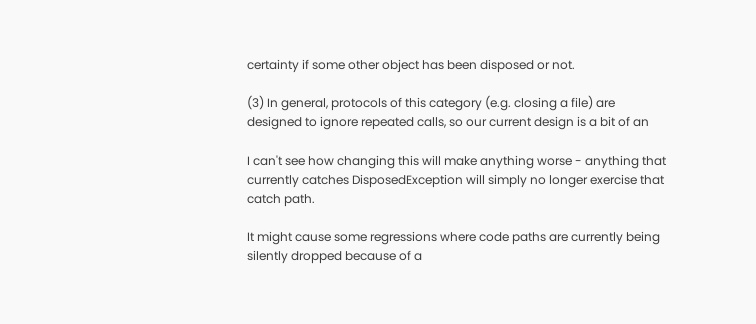certainty if some other object has been disposed or not.

(3) In general, protocols of this category (e.g. closing a file) are
designed to ignore repeated calls, so our current design is a bit of an

I can't see how changing this will make anything worse - anything that
currently catches DisposedException will simply no longer exercise that
catch path.

It might cause some regressions where code paths are currently being
silently dropped because of a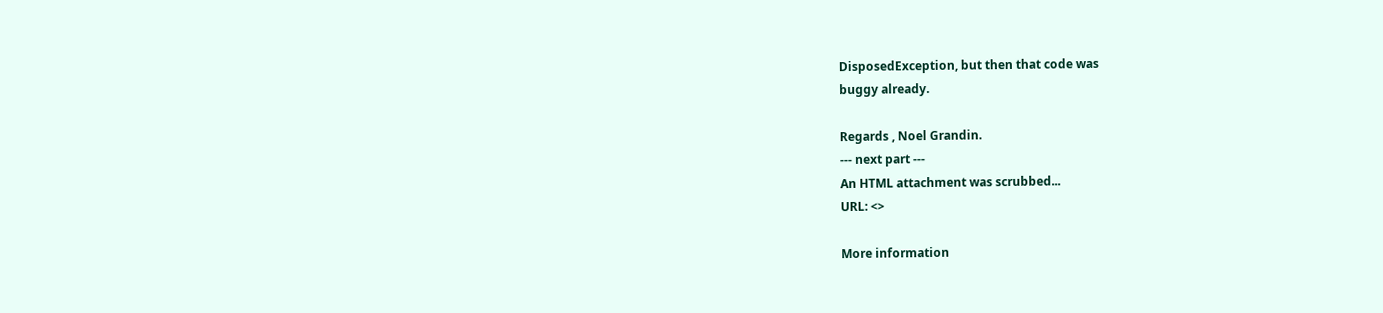DisposedException, but then that code was
buggy already.

Regards , Noel Grandin.
--- next part ---
An HTML attachment was scrubbed...
URL: <>

More information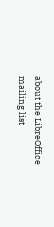about the LibreOffice mailing list